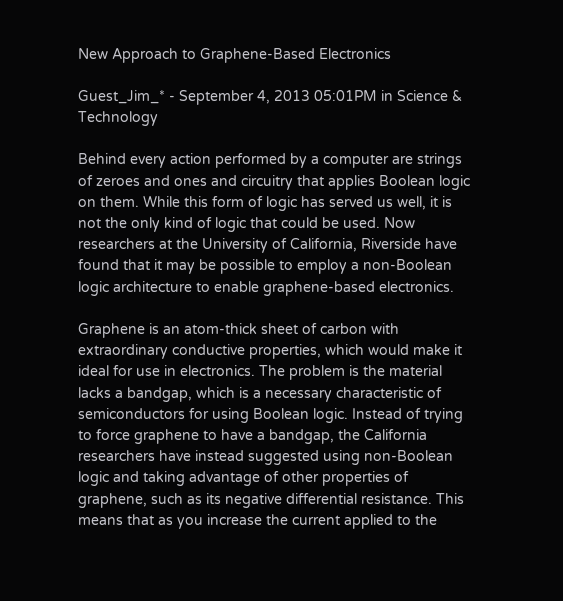New Approach to Graphene-Based Electronics

Guest_Jim_* - September 4, 2013 05:01PM in Science & Technology

Behind every action performed by a computer are strings of zeroes and ones and circuitry that applies Boolean logic on them. While this form of logic has served us well, it is not the only kind of logic that could be used. Now researchers at the University of California, Riverside have found that it may be possible to employ a non-Boolean logic architecture to enable graphene-based electronics.

Graphene is an atom-thick sheet of carbon with extraordinary conductive properties, which would make it ideal for use in electronics. The problem is the material lacks a bandgap, which is a necessary characteristic of semiconductors for using Boolean logic. Instead of trying to force graphene to have a bandgap, the California researchers have instead suggested using non-Boolean logic and taking advantage of other properties of graphene, such as its negative differential resistance. This means that as you increase the current applied to the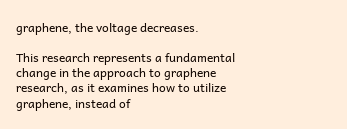graphene, the voltage decreases.

This research represents a fundamental change in the approach to graphene research, as it examines how to utilize graphene, instead of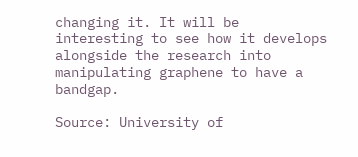changing it. It will be interesting to see how it develops alongside the research into manipulating graphene to have a bandgap.

Source: University of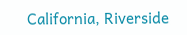California, Riverside